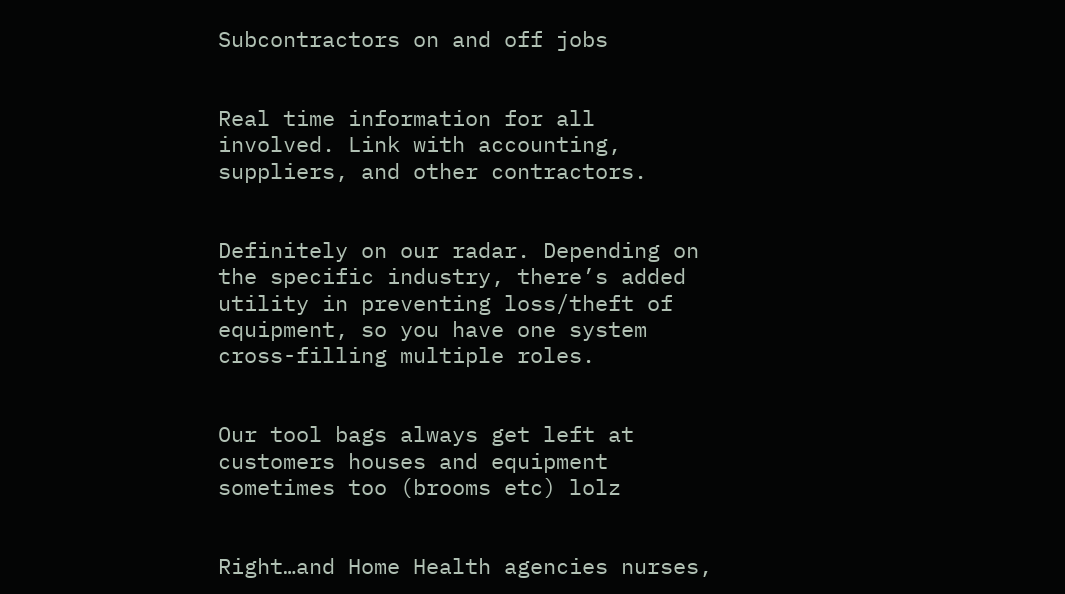Subcontractors on and off jobs


Real time information for all involved. Link with accounting, suppliers, and other contractors.


Definitely on our radar. Depending on the specific industry, there’s added utility in preventing loss/theft of equipment, so you have one system cross-filling multiple roles.


Our tool bags always get left at customers houses and equipment sometimes too (brooms etc) lolz


Right…and Home Health agencies nurses,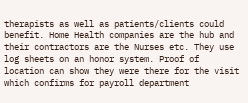therapists as well as patients/clients could benefit. Home Health companies are the hub and their contractors are the Nurses etc. They use log sheets on an honor system. Proof of location can show they were there for the visit which confirms for payroll department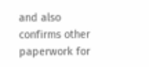and also confirms other paperwork for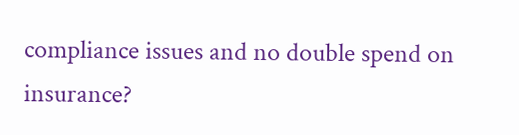compliance issues and no double spend on insurance?